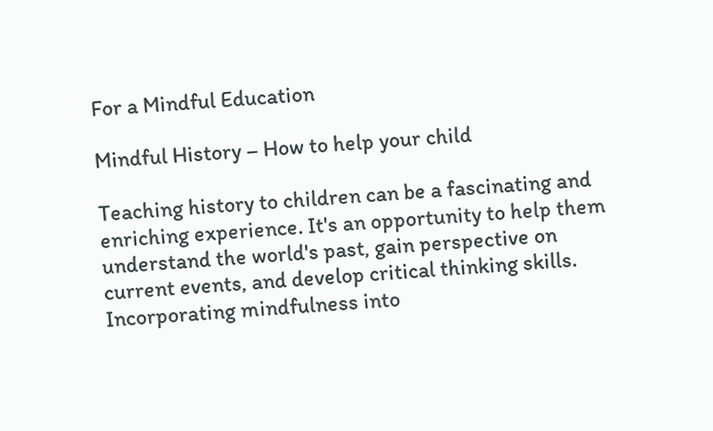For a Mindful Education

Mindful History – How to help your child

Teaching history to children can be a fascinating and enriching experience. It's an opportunity to help them understand the world's past, gain perspective on current events, and develop critical thinking skills. Incorporating mindfulness into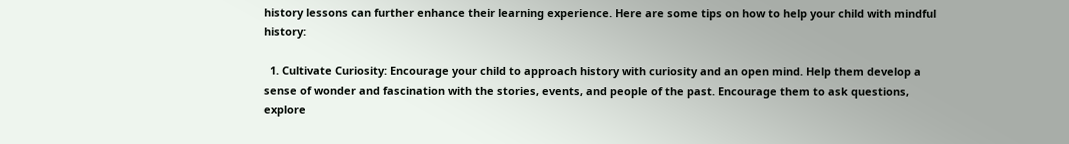history lessons can further enhance their learning experience. Here are some tips on how to help your child with mindful history:

  1. Cultivate Curiosity: Encourage your child to approach history with curiosity and an open mind. Help them develop a sense of wonder and fascination with the stories, events, and people of the past. Encourage them to ask questions, explore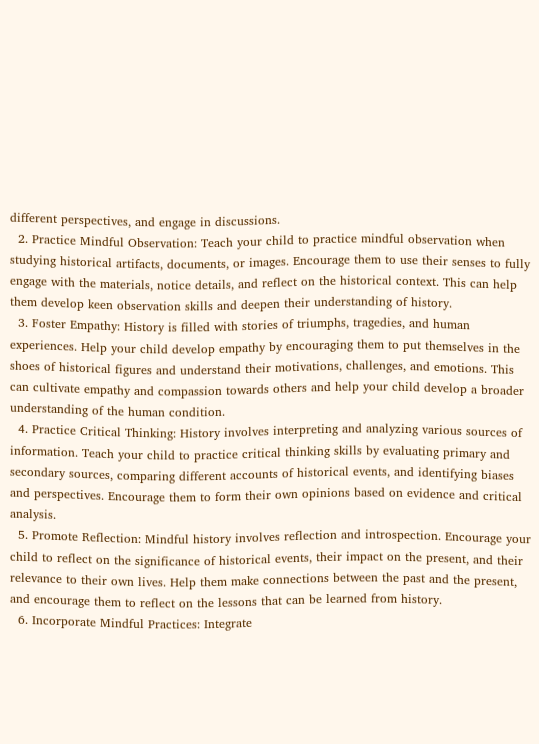different perspectives, and engage in discussions.
  2. Practice Mindful Observation: Teach your child to practice mindful observation when studying historical artifacts, documents, or images. Encourage them to use their senses to fully engage with the materials, notice details, and reflect on the historical context. This can help them develop keen observation skills and deepen their understanding of history.
  3. Foster Empathy: History is filled with stories of triumphs, tragedies, and human experiences. Help your child develop empathy by encouraging them to put themselves in the shoes of historical figures and understand their motivations, challenges, and emotions. This can cultivate empathy and compassion towards others and help your child develop a broader understanding of the human condition.
  4. Practice Critical Thinking: History involves interpreting and analyzing various sources of information. Teach your child to practice critical thinking skills by evaluating primary and secondary sources, comparing different accounts of historical events, and identifying biases and perspectives. Encourage them to form their own opinions based on evidence and critical analysis.
  5. Promote Reflection: Mindful history involves reflection and introspection. Encourage your child to reflect on the significance of historical events, their impact on the present, and their relevance to their own lives. Help them make connections between the past and the present, and encourage them to reflect on the lessons that can be learned from history.
  6. Incorporate Mindful Practices: Integrate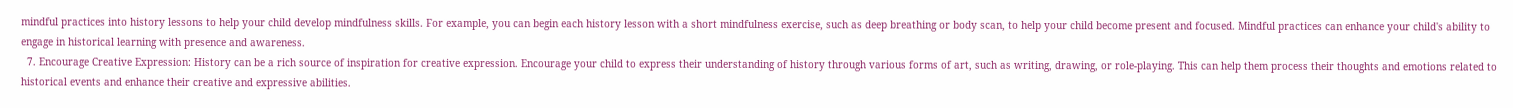mindful practices into history lessons to help your child develop mindfulness skills. For example, you can begin each history lesson with a short mindfulness exercise, such as deep breathing or body scan, to help your child become present and focused. Mindful practices can enhance your child's ability to engage in historical learning with presence and awareness.
  7. Encourage Creative Expression: History can be a rich source of inspiration for creative expression. Encourage your child to express their understanding of history through various forms of art, such as writing, drawing, or role-playing. This can help them process their thoughts and emotions related to historical events and enhance their creative and expressive abilities.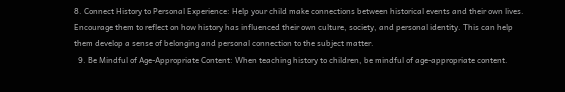8. Connect History to Personal Experience: Help your child make connections between historical events and their own lives. Encourage them to reflect on how history has influenced their own culture, society, and personal identity. This can help them develop a sense of belonging and personal connection to the subject matter.
  9. Be Mindful of Age-Appropriate Content: When teaching history to children, be mindful of age-appropriate content.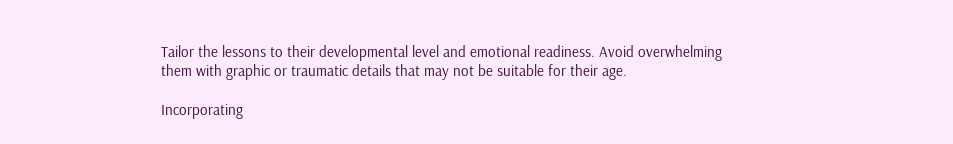Tailor the lessons to their developmental level and emotional readiness. Avoid overwhelming them with graphic or traumatic details that may not be suitable for their age.

Incorporating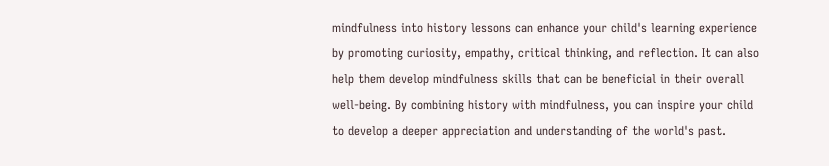mindfulness into history lessons can enhance your child's learning experience by promoting curiosity, empathy, critical thinking, and reflection. It can also help them develop mindfulness skills that can be beneficial in their overall well-being. By combining history with mindfulness, you can inspire your child to develop a deeper appreciation and understanding of the world's past.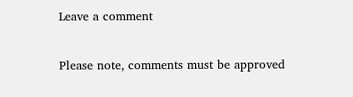Leave a comment

Please note, comments must be approved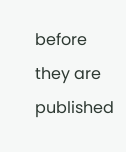before they are published